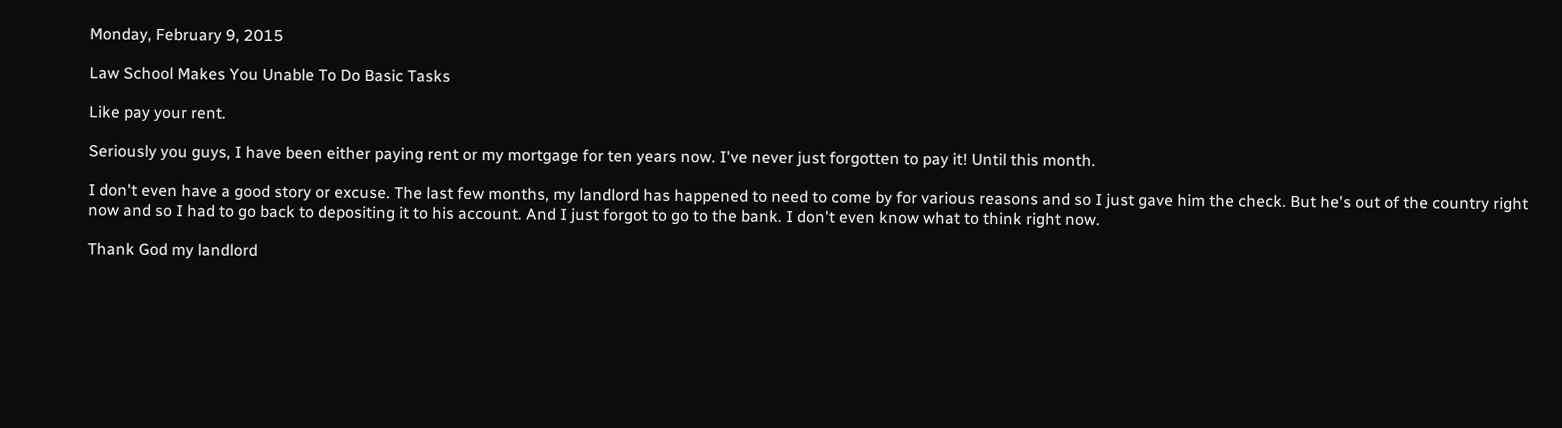Monday, February 9, 2015

Law School Makes You Unable To Do Basic Tasks

Like pay your rent.

Seriously you guys, I have been either paying rent or my mortgage for ten years now. I've never just forgotten to pay it! Until this month.

I don't even have a good story or excuse. The last few months, my landlord has happened to need to come by for various reasons and so I just gave him the check. But he's out of the country right now and so I had to go back to depositing it to his account. And I just forgot to go to the bank. I don't even know what to think right now.

Thank God my landlord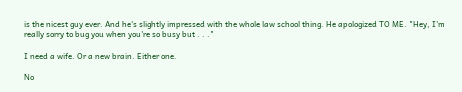is the nicest guy ever. And he's slightly impressed with the whole law school thing. He apologized TO ME. "Hey, I'm really sorry to bug you when you're so busy but . . ."

I need a wife. Or a new brain. Either one.

No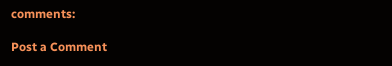comments:

Post a Comment